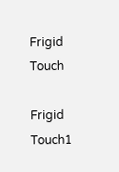Frigid Touch

Frigid Touch1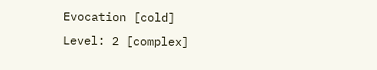Evocation [cold]
Level: 2 [complex]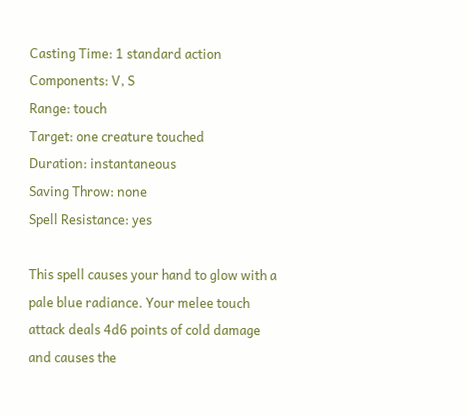Casting Time: 1 standard action
Components: V, S
Range: touch
Target: one creature touched
Duration: instantaneous
Saving Throw: none
Spell Resistance: yes

This spell causes your hand to glow with a pale blue radiance. Your melee touch attack deals 4d6 points of cold damage and causes the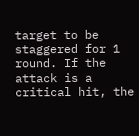target to be staggered for 1 round. If the attack is a critical hit, the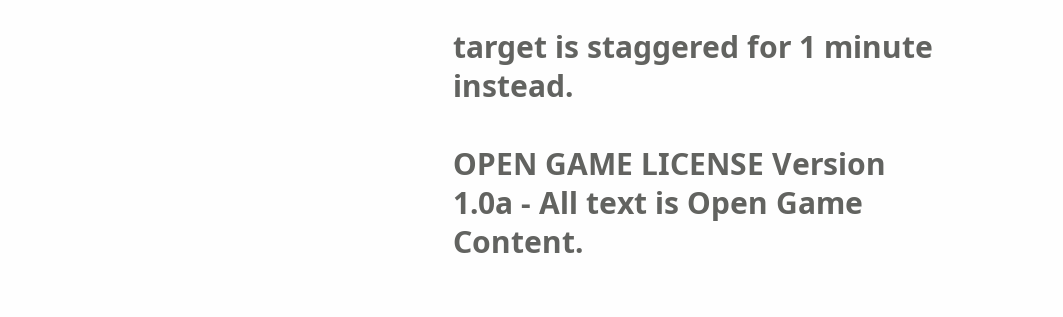target is staggered for 1 minute instead.

OPEN GAME LICENSE Version 1.0a - All text is Open Game Content.